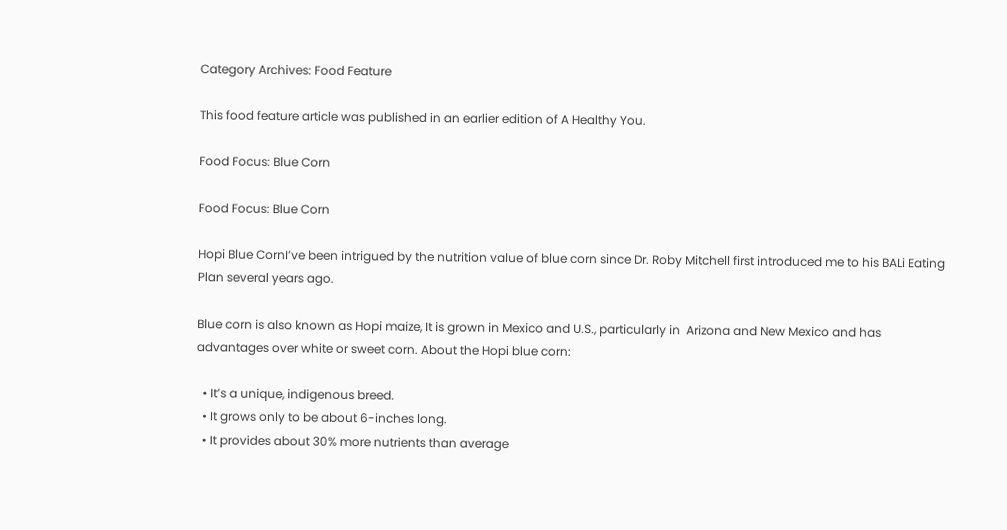Category Archives: Food Feature

This food feature article was published in an earlier edition of A Healthy You.

Food Focus: Blue Corn

Food Focus: Blue Corn

Hopi Blue CornI’ve been intrigued by the nutrition value of blue corn since Dr. Roby Mitchell first introduced me to his BALi Eating Plan several years ago.

Blue corn is also known as Hopi maize, It is grown in Mexico and U.S., particularly in  Arizona and New Mexico and has advantages over white or sweet corn. About the Hopi blue corn:

  • It’s a unique, indigenous breed.
  • It grows only to be about 6-inches long.
  • It provides about 30% more nutrients than average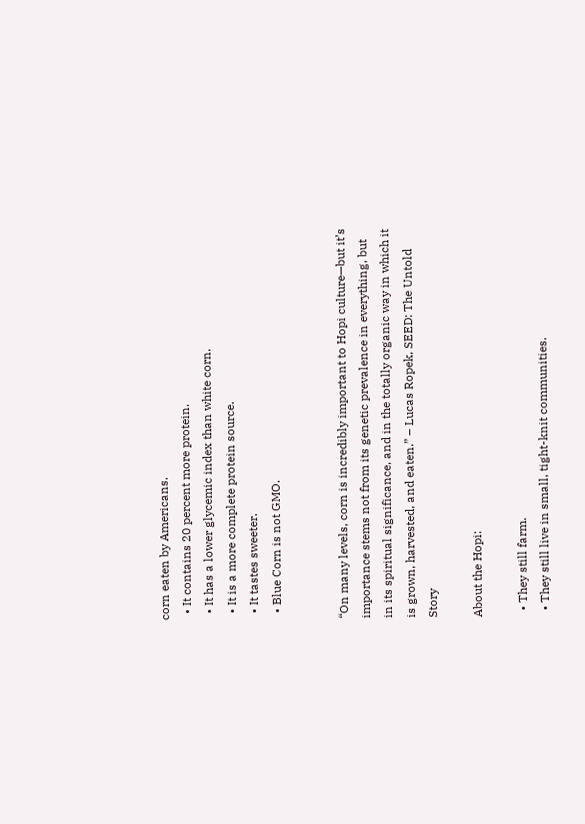corn eaten by Americans.
  • It contains 20 percent more protein.
  • It has a lower glycemic index than white corn.
  • It is a more complete protein source.
  • It tastes sweeter.
  • Blue Corn is not GMO.


“On many levels, corn is incredibly important to Hopi culture—but it’s importance stems not from its genetic prevalence in everything, but in its spiritual significance, and in the totally organic way in which it is grown, harvested, and eaten.” – Lucas Ropek, SEED: The Untold Story

About the Hopi:

  • They still farm.
  • They still live in small, tight-knit communities.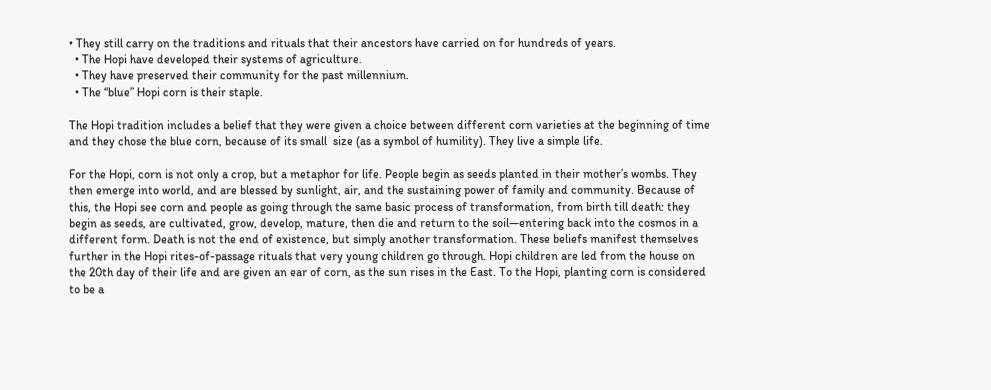• They still carry on the traditions and rituals that their ancestors have carried on for hundreds of years.
  • The Hopi have developed their systems of agriculture.
  • They have preserved their community for the past millennium.
  • The “blue” Hopi corn is their staple.

The Hopi tradition includes a belief that they were given a choice between different corn varieties at the beginning of time and they chose the blue corn, because of its small  size (as a symbol of humility). They live a simple life.

For the Hopi, corn is not only a crop, but a metaphor for life. People begin as seeds planted in their mother’s wombs. They then emerge into world, and are blessed by sunlight, air, and the sustaining power of family and community. Because of this, the Hopi see corn and people as going through the same basic process of transformation, from birth till death: they begin as seeds, are cultivated, grow, develop, mature, then die and return to the soil—entering back into the cosmos in a different form. Death is not the end of existence, but simply another transformation. These beliefs manifest themselves further in the Hopi rites-of-passage rituals that very young children go through. Hopi children are led from the house on the 20th day of their life and are given an ear of corn, as the sun rises in the East. To the Hopi, planting corn is considered to be a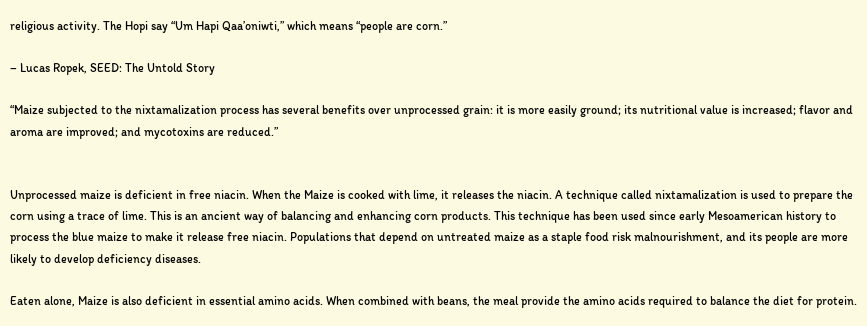religious activity. The Hopi say “Um Hapi Qaa’oniwti,” which means “people are corn.”

– Lucas Ropek, SEED: The Untold Story

“Maize subjected to the nixtamalization process has several benefits over unprocessed grain: it is more easily ground; its nutritional value is increased; flavor and aroma are improved; and mycotoxins are reduced.”


Unprocessed maize is deficient in free niacin. When the Maize is cooked with lime, it releases the niacin. A technique called nixtamalization is used to prepare the corn using a trace of lime. This is an ancient way of balancing and enhancing corn products. This technique has been used since early Mesoamerican history to process the blue maize to make it release free niacin. Populations that depend on untreated maize as a staple food risk malnourishment, and its people are more likely to develop deficiency diseases.

Eaten alone, Maize is also deficient in essential amino acids. When combined with beans, the meal provide the amino acids required to balance the diet for protein.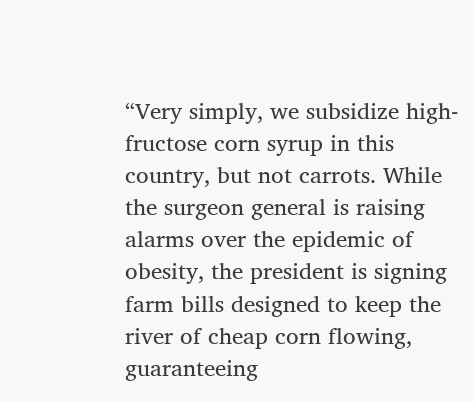“Very simply, we subsidize high-fructose corn syrup in this country, but not carrots. While the surgeon general is raising alarms over the epidemic of obesity, the president is signing farm bills designed to keep the river of cheap corn flowing, guaranteeing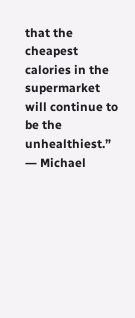that the cheapest calories in the supermarket will continue to be the unhealthiest.”
― Michael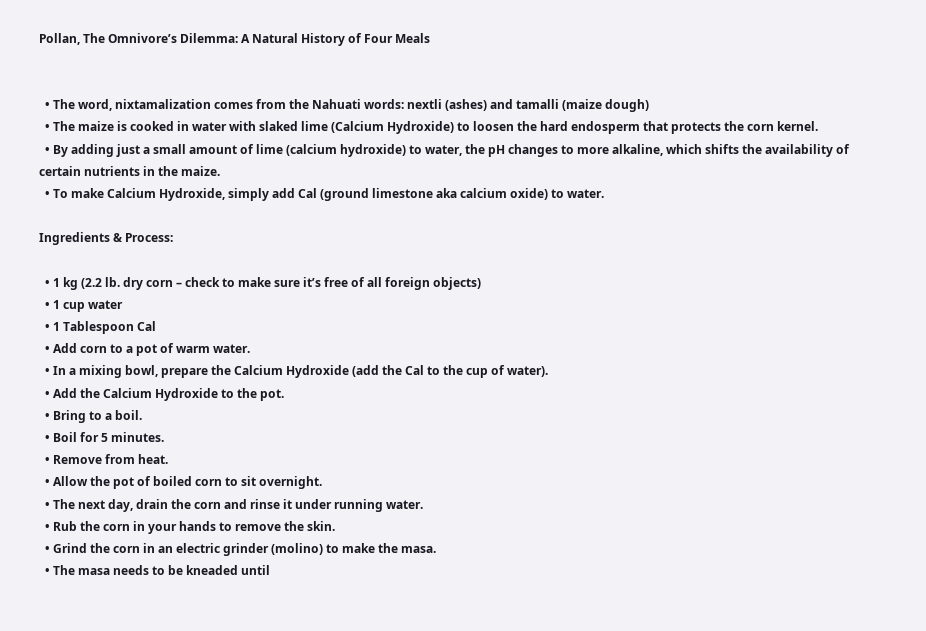Pollan, The Omnivore’s Dilemma: A Natural History of Four Meals


  • The word, nixtamalization comes from the Nahuati words: nextli (ashes) and tamalli (maize dough)
  • The maize is cooked in water with slaked lime (Calcium Hydroxide) to loosen the hard endosperm that protects the corn kernel.
  • By adding just a small amount of lime (calcium hydroxide) to water, the pH changes to more alkaline, which shifts the availability of certain nutrients in the maize.
  • To make Calcium Hydroxide, simply add Cal (ground limestone aka calcium oxide) to water.

Ingredients & Process:

  • 1 kg (2.2 lb. dry corn – check to make sure it’s free of all foreign objects)
  • 1 cup water
  • 1 Tablespoon Cal
  • Add corn to a pot of warm water.
  • In a mixing bowl, prepare the Calcium Hydroxide (add the Cal to the cup of water).
  • Add the Calcium Hydroxide to the pot.
  • Bring to a boil.
  • Boil for 5 minutes.
  • Remove from heat.
  • Allow the pot of boiled corn to sit overnight.
  • The next day, drain the corn and rinse it under running water.
  • Rub the corn in your hands to remove the skin.
  • Grind the corn in an electric grinder (molino) to make the masa.
  • The masa needs to be kneaded until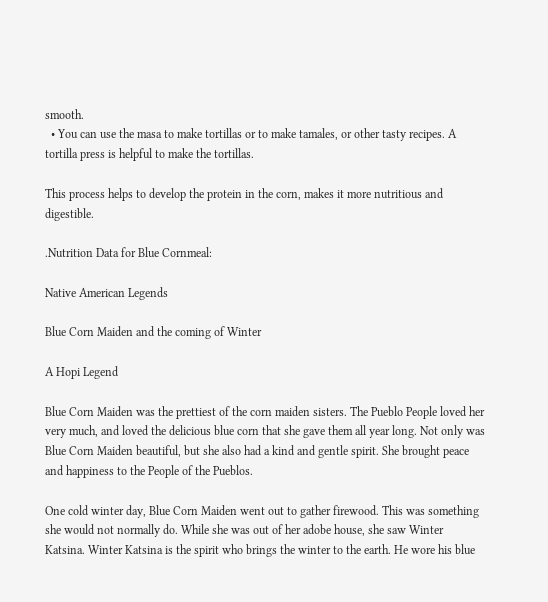smooth.
  • You can use the masa to make tortillas or to make tamales, or other tasty recipes. A tortilla press is helpful to make the tortillas.

This process helps to develop the protein in the corn, makes it more nutritious and digestible.

.Nutrition Data for Blue Cornmeal:

Native American Legends

Blue Corn Maiden and the coming of Winter

A Hopi Legend

Blue Corn Maiden was the prettiest of the corn maiden sisters. The Pueblo People loved her very much, and loved the delicious blue corn that she gave them all year long. Not only was Blue Corn Maiden beautiful, but she also had a kind and gentle spirit. She brought peace and happiness to the People of the Pueblos.

One cold winter day, Blue Corn Maiden went out to gather firewood. This was something she would not normally do. While she was out of her adobe house, she saw Winter Katsina. Winter Katsina is the spirit who brings the winter to the earth. He wore his blue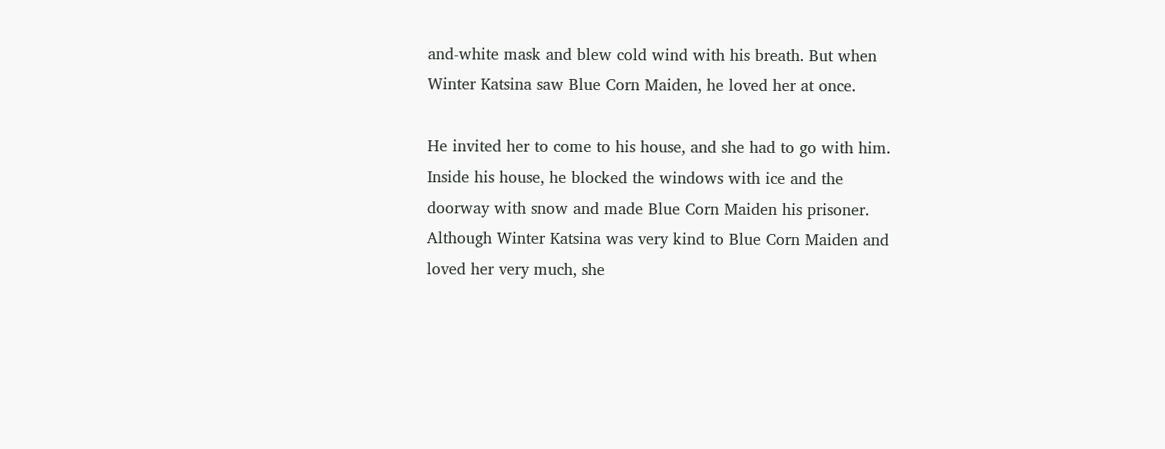and-white mask and blew cold wind with his breath. But when Winter Katsina saw Blue Corn Maiden, he loved her at once.

He invited her to come to his house, and she had to go with him. Inside his house, he blocked the windows with ice and the doorway with snow and made Blue Corn Maiden his prisoner. Although Winter Katsina was very kind to Blue Corn Maiden and loved her very much, she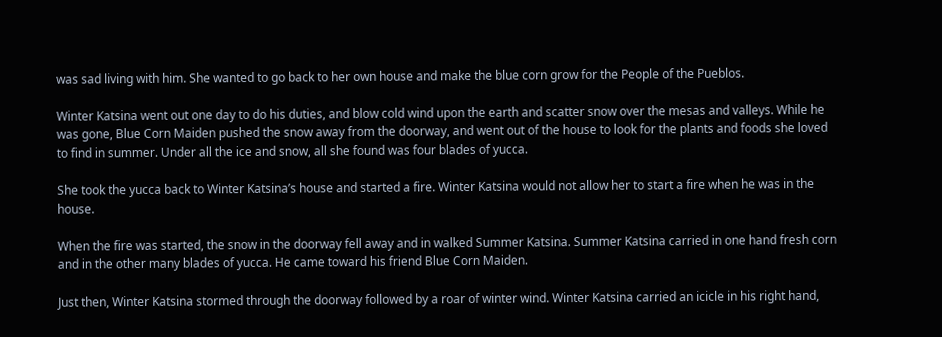was sad living with him. She wanted to go back to her own house and make the blue corn grow for the People of the Pueblos.

Winter Katsina went out one day to do his duties, and blow cold wind upon the earth and scatter snow over the mesas and valleys. While he was gone, Blue Corn Maiden pushed the snow away from the doorway, and went out of the house to look for the plants and foods she loved to find in summer. Under all the ice and snow, all she found was four blades of yucca.

She took the yucca back to Winter Katsina’s house and started a fire. Winter Katsina would not allow her to start a fire when he was in the house.

When the fire was started, the snow in the doorway fell away and in walked Summer Katsina. Summer Katsina carried in one hand fresh corn and in the other many blades of yucca. He came toward his friend Blue Corn Maiden.

Just then, Winter Katsina stormed through the doorway followed by a roar of winter wind. Winter Katsina carried an icicle in his right hand,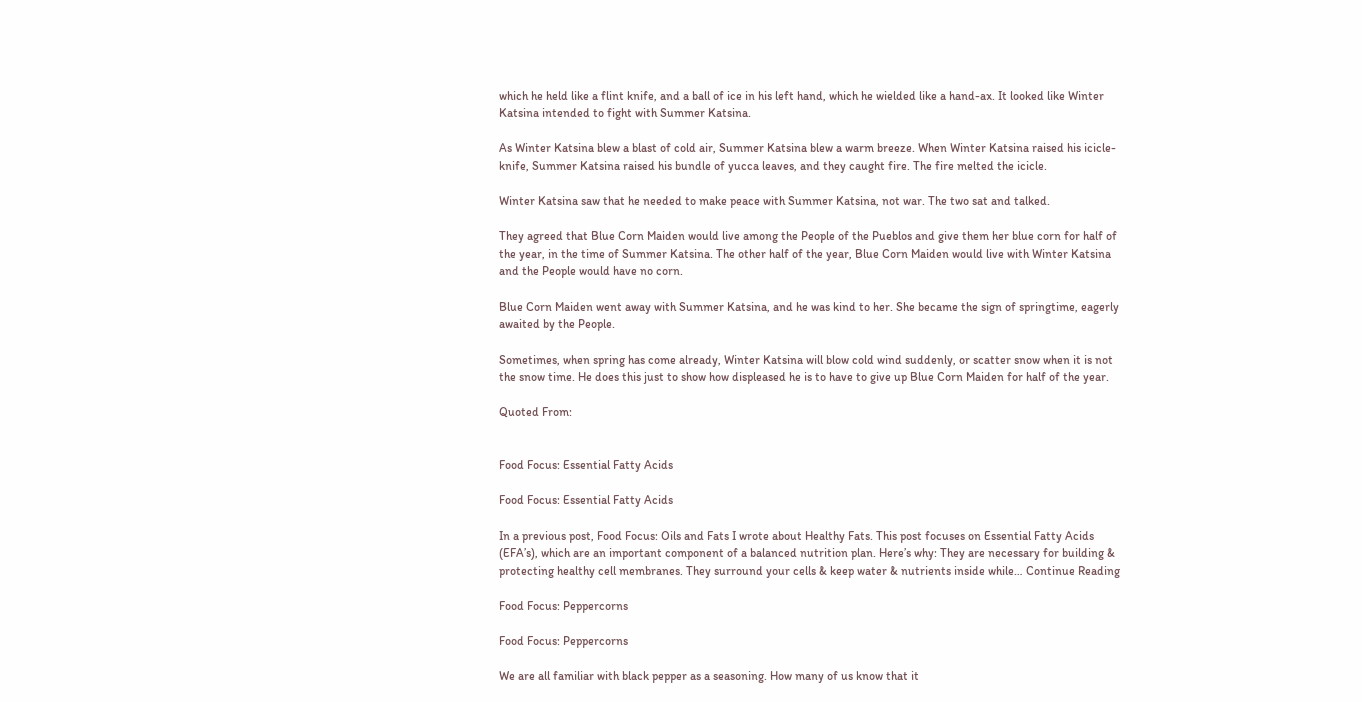which he held like a flint knife, and a ball of ice in his left hand, which he wielded like a hand-ax. It looked like Winter Katsina intended to fight with Summer Katsina.

As Winter Katsina blew a blast of cold air, Summer Katsina blew a warm breeze. When Winter Katsina raised his icicle-knife, Summer Katsina raised his bundle of yucca leaves, and they caught fire. The fire melted the icicle.

Winter Katsina saw that he needed to make peace with Summer Katsina, not war. The two sat and talked.

They agreed that Blue Corn Maiden would live among the People of the Pueblos and give them her blue corn for half of the year, in the time of Summer Katsina. The other half of the year, Blue Corn Maiden would live with Winter Katsina and the People would have no corn.

Blue Corn Maiden went away with Summer Katsina, and he was kind to her. She became the sign of springtime, eagerly awaited by the People.

Sometimes, when spring has come already, Winter Katsina will blow cold wind suddenly, or scatter snow when it is not the snow time. He does this just to show how displeased he is to have to give up Blue Corn Maiden for half of the year.

Quoted From:


Food Focus: Essential Fatty Acids

Food Focus: Essential Fatty Acids

In a previous post, Food Focus: Oils and Fats I wrote about Healthy Fats. This post focuses on Essential Fatty Acids (EFA’s), which are an important component of a balanced nutrition plan. Here’s why: They are necessary for building & protecting healthy cell membranes. They surround your cells & keep water & nutrients inside while… Continue Reading

Food Focus: Peppercorns

Food Focus: Peppercorns

We are all familiar with black pepper as a seasoning. How many of us know that it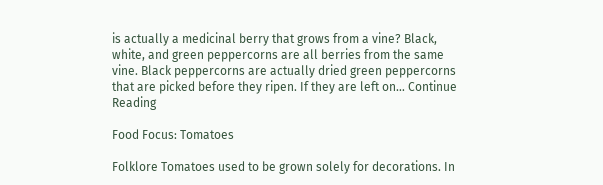is actually a medicinal berry that grows from a vine? Black, white, and green peppercorns are all berries from the same vine. Black peppercorns are actually dried green peppercorns that are picked before they ripen. If they are left on… Continue Reading

Food Focus: Tomatoes

Folklore Tomatoes used to be grown solely for decorations. In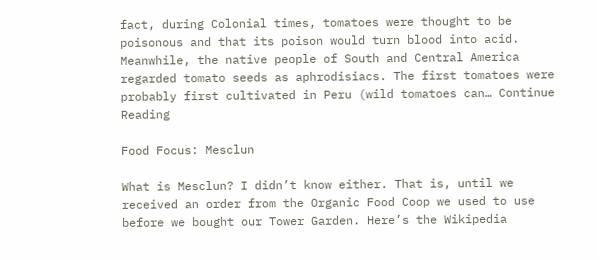fact, during Colonial times, tomatoes were thought to be poisonous and that its poison would turn blood into acid. Meanwhile, the native people of South and Central America regarded tomato seeds as aphrodisiacs. The first tomatoes were probably first cultivated in Peru (wild tomatoes can… Continue Reading

Food Focus: Mesclun

What is Mesclun? I didn’t know either. That is, until we received an order from the Organic Food Coop we used to use before we bought our Tower Garden. Here’s the Wikipedia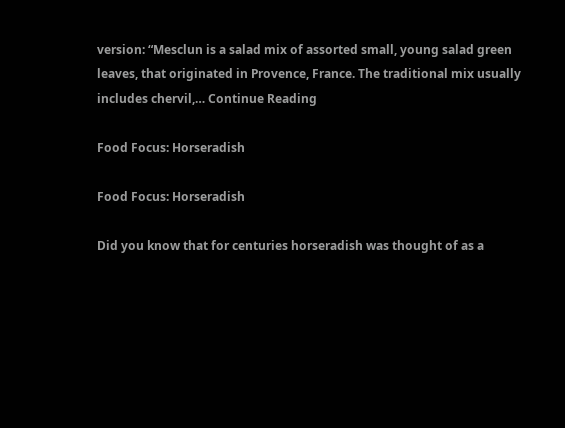version: “Mesclun is a salad mix of assorted small, young salad green leaves, that originated in Provence, France. The traditional mix usually includes chervil,… Continue Reading

Food Focus: Horseradish

Food Focus: Horseradish

Did you know that for centuries horseradish was thought of as a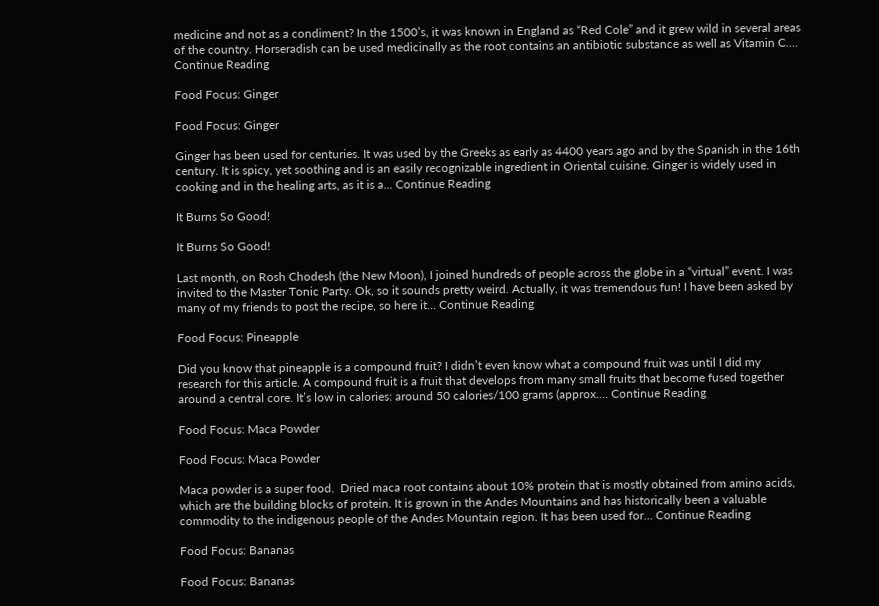medicine and not as a condiment? In the 1500’s, it was known in England as “Red Cole” and it grew wild in several areas of the country. Horseradish can be used medicinally as the root contains an antibiotic substance as well as Vitamin C.… Continue Reading

Food Focus: Ginger

Food Focus: Ginger

Ginger has been used for centuries. It was used by the Greeks as early as 4400 years ago and by the Spanish in the 16th century. It is spicy, yet soothing and is an easily recognizable ingredient in Oriental cuisine. Ginger is widely used in cooking and in the healing arts, as it is a… Continue Reading

It Burns So Good!

It Burns So Good!

Last month, on Rosh Chodesh (the New Moon), I joined hundreds of people across the globe in a “virtual” event. I was invited to the Master Tonic Party. Ok, so it sounds pretty weird. Actually, it was tremendous fun! I have been asked by many of my friends to post the recipe, so here it… Continue Reading

Food Focus: Pineapple

Did you know that pineapple is a compound fruit? I didn’t even know what a compound fruit was until I did my research for this article. A compound fruit is a fruit that develops from many small fruits that become fused together around a central core. It’s low in calories: around 50 calories/100 grams (approx.… Continue Reading

Food Focus: Maca Powder

Food Focus: Maca Powder

Maca powder is a super food.  Dried maca root contains about 10% protein that is mostly obtained from amino acids, which are the building blocks of protein. It is grown in the Andes Mountains and has historically been a valuable commodity to the indigenous people of the Andes Mountain region. It has been used for… Continue Reading

Food Focus: Bananas

Food Focus: Bananas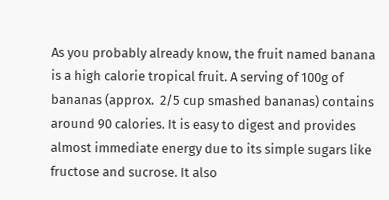As you probably already know, the fruit named banana is a high calorie tropical fruit. A serving of 100g of bananas (approx.  2/5 cup smashed bananas) contains around 90 calories. It is easy to digest and provides almost immediate energy due to its simple sugars like fructose and sucrose. It also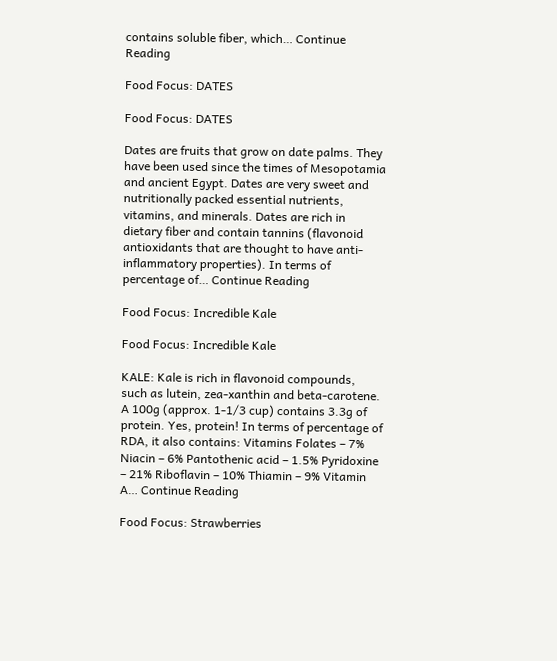contains soluble fiber, which… Continue Reading

Food Focus: DATES

Food Focus: DATES

Dates are fruits that grow on date palms. They have been used since the times of Mesopotamia and ancient Egypt. Dates are very sweet and nutritionally packed essential nutrients, vitamins, and minerals. Dates are rich in dietary fiber and contain tannins (flavonoid antioxidants that are thought to have anti-inflammatory properties). In terms of percentage of… Continue Reading

Food Focus: Incredible Kale

Food Focus: Incredible Kale

KALE: Kale is rich in flavonoid compounds, such as lutein, zea-xanthin and beta-carotene. A 100g (approx. 1-1/3 cup) contains 3.3g of protein. Yes, protein! In terms of percentage of RDA, it also contains: Vitamins Folates – 7% Niacin – 6% Pantothenic acid – 1.5% Pyridoxine – 21% Riboflavin – 10% Thiamin – 9% Vitamin A… Continue Reading

Food Focus: Strawberries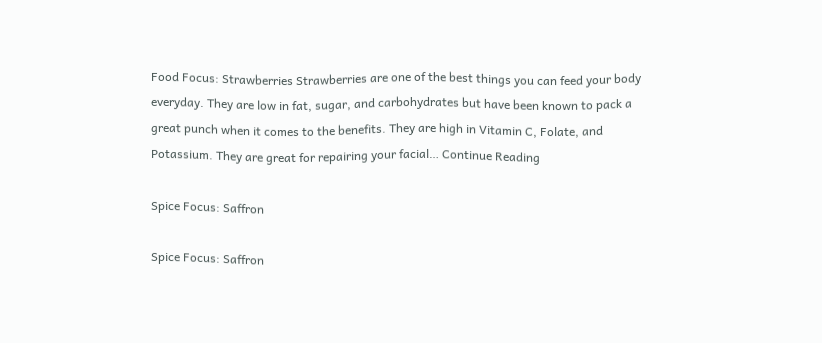Food Focus: Strawberries Strawberries are one of the best things you can feed your body everyday. They are low in fat, sugar, and carbohydrates but have been known to pack a great punch when it comes to the benefits. They are high in Vitamin C, Folate, and Potassium. They are great for repairing your facial… Continue Reading

Spice Focus: Saffron

Spice Focus: Saffron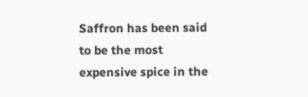Saffron has been said to be the most expensive spice in the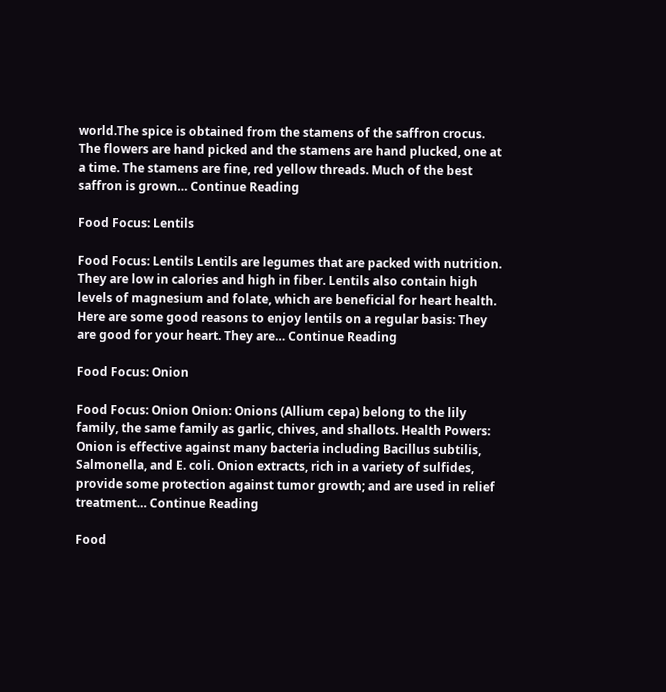world.The spice is obtained from the stamens of the saffron crocus. The flowers are hand picked and the stamens are hand plucked, one at a time. The stamens are fine, red yellow threads. Much of the best saffron is grown… Continue Reading

Food Focus: Lentils

Food Focus: Lentils Lentils are legumes that are packed with nutrition. They are low in calories and high in fiber. Lentils also contain high levels of magnesium and folate, which are beneficial for heart health. Here are some good reasons to enjoy lentils on a regular basis: They are good for your heart. They are… Continue Reading

Food Focus: Onion

Food Focus: Onion Onion: Onions (Allium cepa) belong to the lily family, the same family as garlic, chives, and shallots. Health Powers: Onion is effective against many bacteria including Bacillus subtilis, Salmonella, and E. coli. Onion extracts, rich in a variety of sulfides, provide some protection against tumor growth; and are used in relief treatment… Continue Reading

Food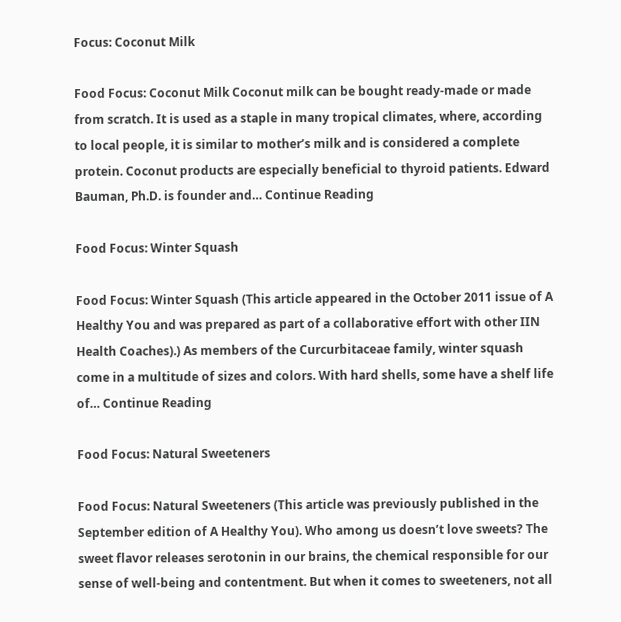Focus: Coconut Milk

Food Focus: Coconut Milk Coconut milk can be bought ready-made or made from scratch. It is used as a staple in many tropical climates, where, according to local people, it is similar to mother’s milk and is considered a complete protein. Coconut products are especially beneficial to thyroid patients. Edward Bauman, Ph.D. is founder and… Continue Reading

Food Focus: Winter Squash

Food Focus: Winter Squash (This article appeared in the October 2011 issue of A Healthy You and was prepared as part of a collaborative effort with other IIN Health Coaches).) As members of the Curcurbitaceae family, winter squash come in a multitude of sizes and colors. With hard shells, some have a shelf life of… Continue Reading

Food Focus: Natural Sweeteners

Food Focus: Natural Sweeteners (This article was previously published in the September edition of A Healthy You). Who among us doesn’t love sweets? The sweet flavor releases serotonin in our brains, the chemical responsible for our sense of well-being and contentment. But when it comes to sweeteners, not all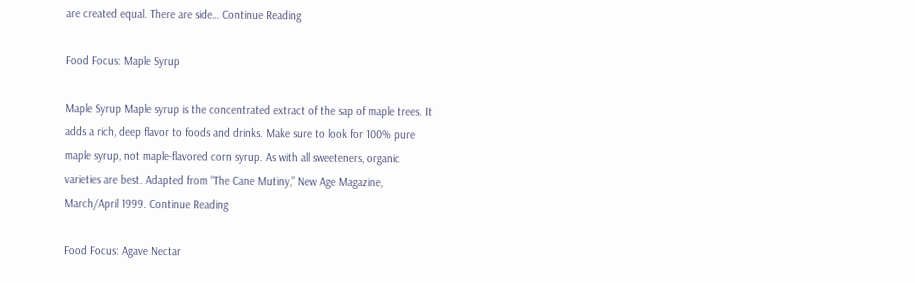are created equal. There are side… Continue Reading

Food Focus: Maple Syrup

Maple Syrup Maple syrup is the concentrated extract of the sap of maple trees. It adds a rich, deep flavor to foods and drinks. Make sure to look for 100% pure maple syrup, not maple-flavored corn syrup. As with all sweeteners, organic varieties are best. Adapted from “The Cane Mutiny,” New Age Magazine, March/April 1999. Continue Reading

Food Focus: Agave Nectar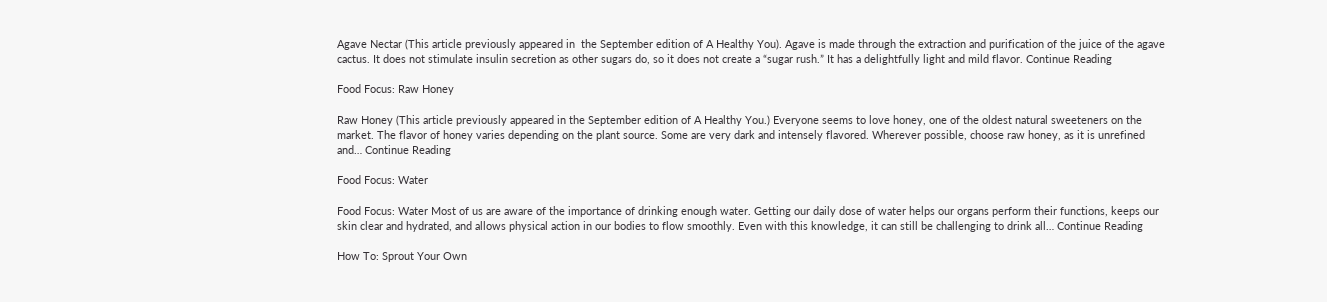Agave Nectar (This article previously appeared in  the September edition of A Healthy You). Agave is made through the extraction and purification of the juice of the agave cactus. It does not stimulate insulin secretion as other sugars do, so it does not create a “sugar rush.” It has a delightfully light and mild flavor. Continue Reading

Food Focus: Raw Honey

Raw Honey (This article previously appeared in the September edition of A Healthy You.) Everyone seems to love honey, one of the oldest natural sweeteners on the market. The flavor of honey varies depending on the plant source. Some are very dark and intensely flavored. Wherever possible, choose raw honey, as it is unrefined and… Continue Reading

Food Focus: Water

Food Focus: Water Most of us are aware of the importance of drinking enough water. Getting our daily dose of water helps our organs perform their functions, keeps our skin clear and hydrated, and allows physical action in our bodies to flow smoothly. Even with this knowledge, it can still be challenging to drink all… Continue Reading

How To: Sprout Your Own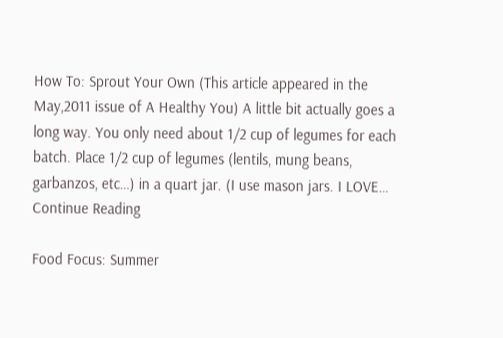How To: Sprout Your Own (This article appeared in the May,2011 issue of A Healthy You) A little bit actually goes a long way. You only need about 1/2 cup of legumes for each batch. Place 1/2 cup of legumes (lentils, mung beans, garbanzos, etc…) in a quart jar. (I use mason jars. I LOVE… Continue Reading

Food Focus: Summer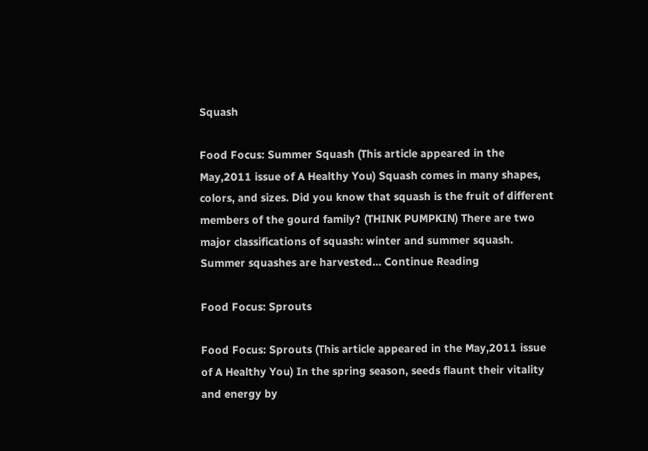Squash

Food Focus: Summer Squash (This article appeared in the May,2011 issue of A Healthy You) Squash comes in many shapes, colors, and sizes. Did you know that squash is the fruit of different members of the gourd family? (THINK PUMPKIN) There are two major classifications of squash: winter and summer squash. Summer squashes are harvested… Continue Reading

Food Focus: Sprouts

Food Focus: Sprouts (This article appeared in the May,2011 issue of A Healthy You) In the spring season, seeds flaunt their vitality and energy by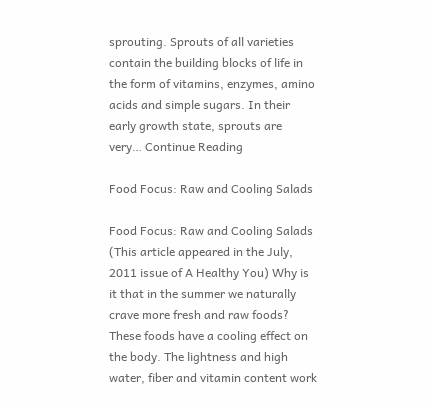sprouting. Sprouts of all varieties contain the building blocks of life in the form of vitamins, enzymes, amino acids and simple sugars. In their early growth state, sprouts are very… Continue Reading

Food Focus: Raw and Cooling Salads

Food Focus: Raw and Cooling Salads (This article appeared in the July, 2011 issue of A Healthy You) Why is it that in the summer we naturally crave more fresh and raw foods? These foods have a cooling effect on the body. The lightness and high water, fiber and vitamin content work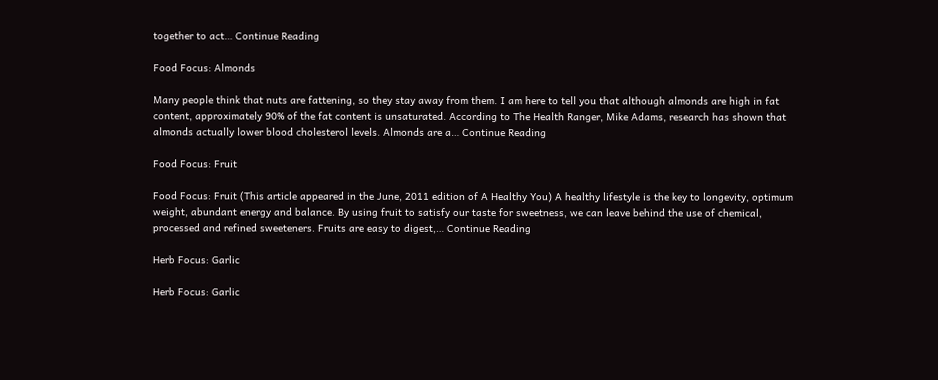together to act… Continue Reading

Food Focus: Almonds

Many people think that nuts are fattening, so they stay away from them. I am here to tell you that although almonds are high in fat content, approximately 90% of the fat content is unsaturated. According to The Health Ranger, Mike Adams, research has shown that almonds actually lower blood cholesterol levels. Almonds are a… Continue Reading

Food Focus: Fruit

Food Focus: Fruit (This article appeared in the June, 2011 edition of A Healthy You) A healthy lifestyle is the key to longevity, optimum weight, abundant energy and balance. By using fruit to satisfy our taste for sweetness, we can leave behind the use of chemical, processed and refined sweeteners. Fruits are easy to digest,… Continue Reading

Herb Focus: Garlic

Herb Focus: Garlic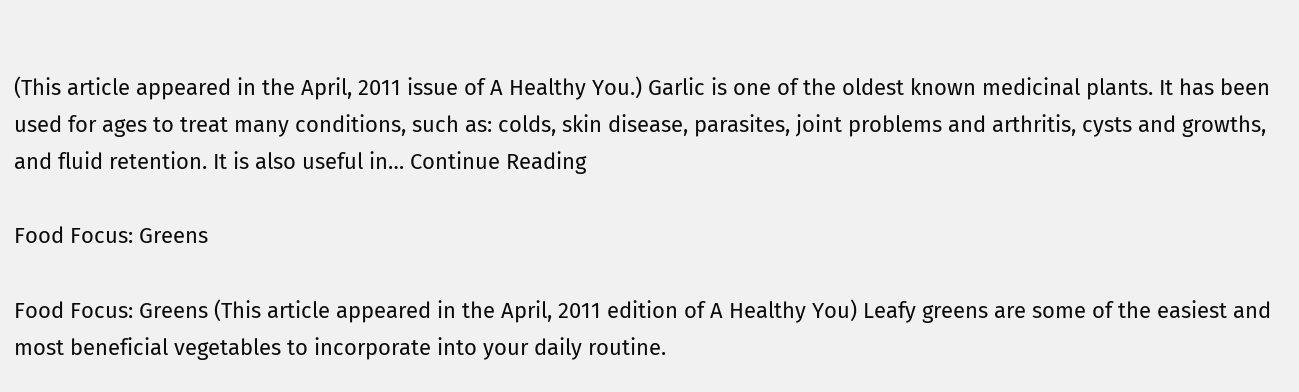(This article appeared in the April, 2011 issue of A Healthy You.) Garlic is one of the oldest known medicinal plants. It has been used for ages to treat many conditions, such as: colds, skin disease, parasites, joint problems and arthritis, cysts and growths, and fluid retention. It is also useful in… Continue Reading

Food Focus: Greens

Food Focus: Greens (This article appeared in the April, 2011 edition of A Healthy You) Leafy greens are some of the easiest and most beneficial vegetables to incorporate into your daily routine.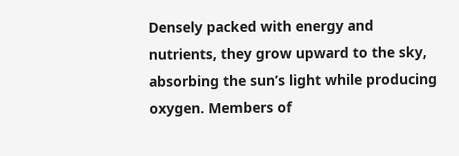Densely packed with energy and nutrients, they grow upward to the sky, absorbing the sun’s light while producing oxygen. Members of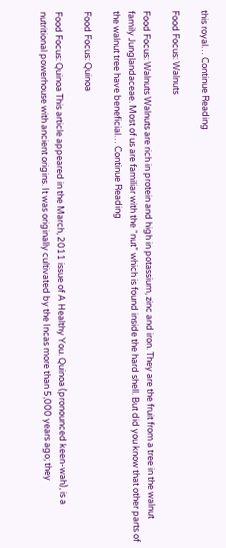this royal… Continue Reading

Food Focus: Walnuts

Food Focus: Walnuts Walnuts are rich in protein and high in potassium, zinc and iron. They are the fruit from a tree in the walnut family Junglandaceae. Most of us are familiar with the “nut” which is found inside the hard shell. But did you know that other parts of the walnut tree have beneficial… Continue Reading

Food Focus: Quinoa

Food Focus: Quinoa This article appeared in the March, 2011 issue of A Healthy You. Quinoa (pronounced keen-wah), is a nutritional powerhouse with ancient origins. It was originally cultivated by the Incas more than 5,000 years ago; they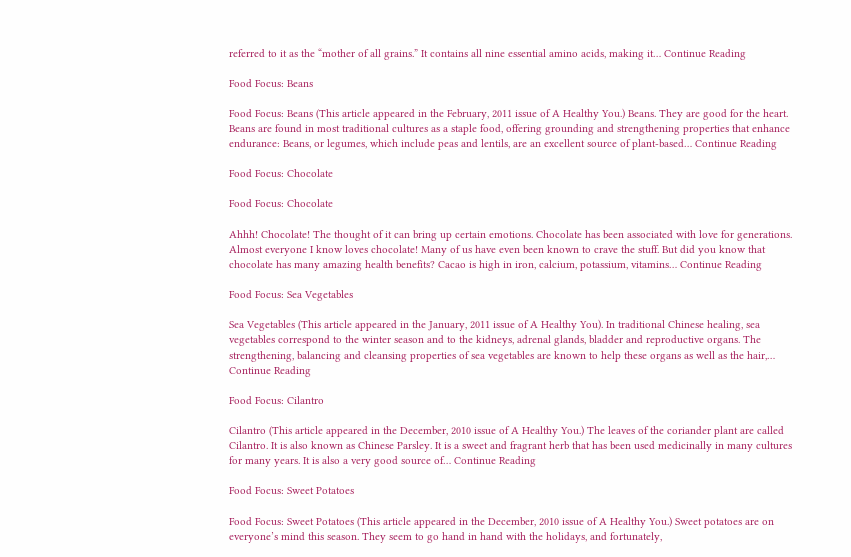referred to it as the “mother of all grains.” It contains all nine essential amino acids, making it… Continue Reading

Food Focus: Beans

Food Focus: Beans (This article appeared in the February, 2011 issue of A Healthy You.) Beans. They are good for the heart. Beans are found in most traditional cultures as a staple food, offering grounding and strengthening properties that enhance endurance: Beans, or legumes, which include peas and lentils, are an excellent source of plant-based… Continue Reading

Food Focus: Chocolate

Food Focus: Chocolate

Ahhh! Chocolate! The thought of it can bring up certain emotions. Chocolate has been associated with love for generations. Almost everyone I know loves chocolate! Many of us have even been known to crave the stuff. But did you know that chocolate has many amazing health benefits? Cacao is high in iron, calcium, potassium, vitamins… Continue Reading

Food Focus: Sea Vegetables

Sea Vegetables (This article appeared in the January, 2011 issue of A Healthy You). In traditional Chinese healing, sea vegetables correspond to the winter season and to the kidneys, adrenal glands, bladder and reproductive organs. The strengthening, balancing and cleansing properties of sea vegetables are known to help these organs as well as the hair,… Continue Reading

Food Focus: Cilantro

Cilantro (This article appeared in the December, 2010 issue of A Healthy You.) The leaves of the coriander plant are called Cilantro. It is also known as Chinese Parsley. It is a sweet and fragrant herb that has been used medicinally in many cultures for many years. It is also a very good source of… Continue Reading

Food Focus: Sweet Potatoes

Food Focus: Sweet Potatoes (This article appeared in the December, 2010 issue of A Healthy You.) Sweet potatoes are on everyone’s mind this season. They seem to go hand in hand with the holidays, and fortunately,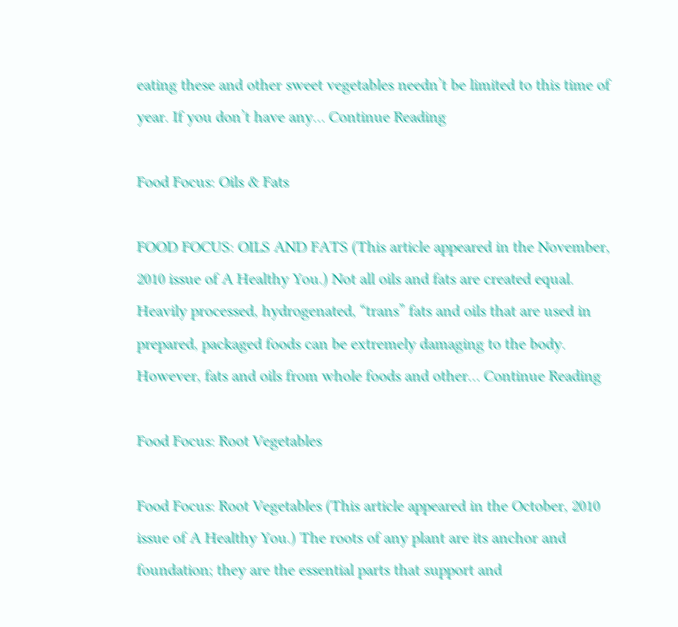eating these and other sweet vegetables needn’t be limited to this time of year. If you don’t have any… Continue Reading

Food Focus: Oils & Fats

FOOD FOCUS: OILS AND FATS (This article appeared in the November, 2010 issue of A Healthy You.) Not all oils and fats are created equal. Heavily processed, hydrogenated, “trans” fats and oils that are used in prepared, packaged foods can be extremely damaging to the body. However, fats and oils from whole foods and other… Continue Reading

Food Focus: Root Vegetables

Food Focus: Root Vegetables (This article appeared in the October, 2010 issue of A Healthy You.) The roots of any plant are its anchor and foundation; they are the essential parts that support and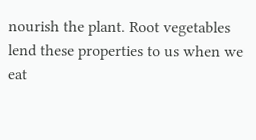nourish the plant. Root vegetables lend these properties to us when we eat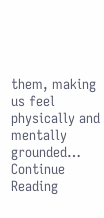them, making us feel physically and mentally grounded… Continue Reading